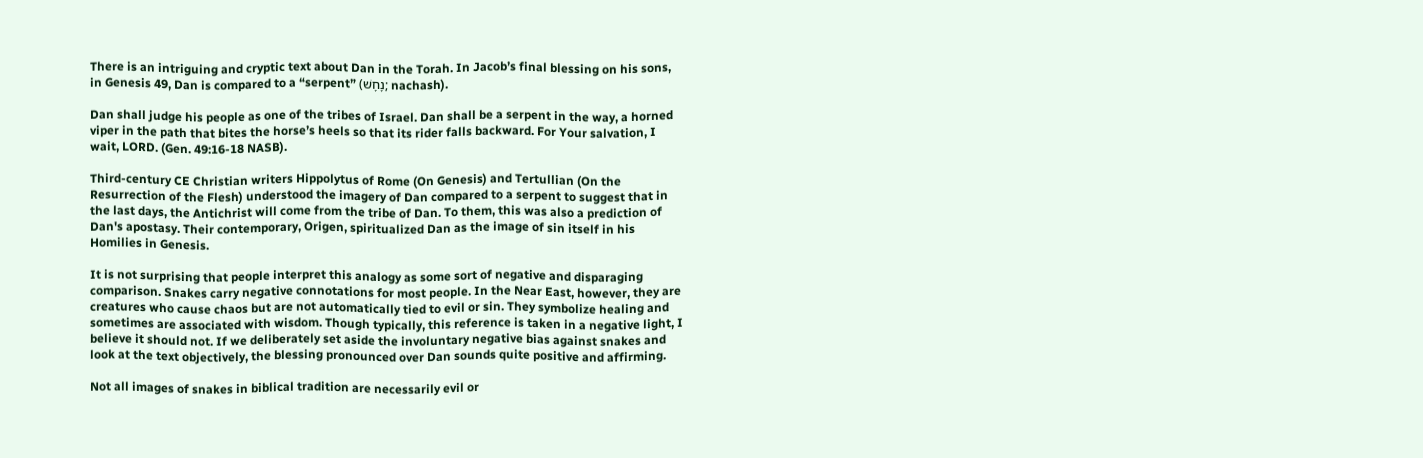There is an intriguing and cryptic text about Dan in the Torah. In Jacob’s final blessing on his sons, in Genesis 49, Dan is compared to a “serpent” (נָחָשׁ; nachash).

Dan shall judge his people as one of the tribes of Israel. Dan shall be a serpent in the way, a horned viper in the path that bites the horse’s heels so that its rider falls backward. For Your salvation, I wait, LORD. (Gen. 49:16-18 NASB).

Third-century CE Christian writers Hippolytus of Rome (On Genesis) and Tertullian (On the Resurrection of the Flesh) understood the imagery of Dan compared to a serpent to suggest that in the last days, the Antichrist will come from the tribe of Dan. To them, this was also a prediction of Dan's apostasy. Their contemporary, Origen, spiritualized Dan as the image of sin itself in his Homilies in Genesis.

It is not surprising that people interpret this analogy as some sort of negative and disparaging comparison. Snakes carry negative connotations for most people. In the Near East, however, they are creatures who cause chaos but are not automatically tied to evil or sin. They symbolize healing and sometimes are associated with wisdom. Though typically, this reference is taken in a negative light, I believe it should not. If we deliberately set aside the involuntary negative bias against snakes and look at the text objectively, the blessing pronounced over Dan sounds quite positive and affirming.

Not all images of snakes in biblical tradition are necessarily evil or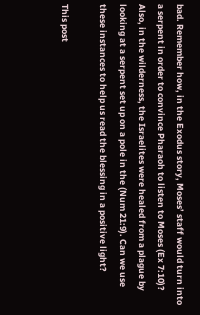bad. Remember how, in the Exodus story, Moses’ staff would turn into a serpent in order to convince Pharaoh to listen to Moses (Ex 7:10)? Also, in the wilderness, the Israelites were healed from a plague by looking at a serpent set up on a pole in the (Num 21:9). Can we use these instances to help us read the blessing in a positive light?

This post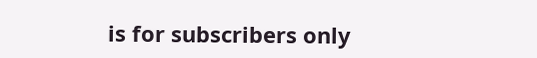is for subscribers only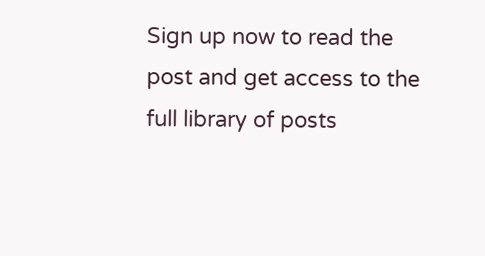Sign up now to read the post and get access to the full library of posts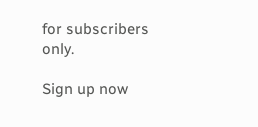for subscribers only.

Sign up now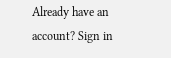Already have an account? Sign in